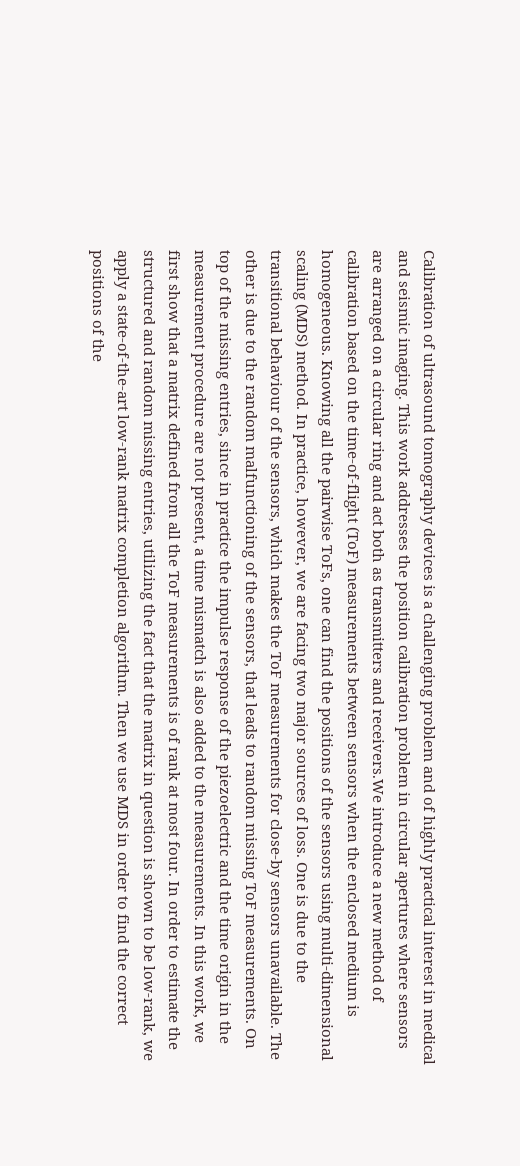Calibration of ultrasound tomography devices is a challenging problem and of highly practical interest in medical and seismic imaging. This work addresses the position calibration problem in circular apertures where sensors are arranged on a circular ring and act both as transmitters and receivers.We introduce a new method of calibration based on the time-of-flight (ToF) measurements between sensors when the enclosed medium is homogeneous. Knowing all the pairwise ToFs, one can find the positions of the sensors using multi-dimensional scaling (MDS) method. In practice, however, we are facing two major sources of loss. One is due to the transitional behaviour of the sensors, which makes the ToF measurements for close-by sensors unavailable. The other is due to the random malfunctioning of the sensors, that leads to random missing ToF measurements. On top of the missing entries, since in practice the impulse response of the piezoelectric and the time origin in the measurement procedure are not present, a time mismatch is also added to the measurements. In this work, we first show that a matrix defined from all the ToF measurements is of rank at most four. In order to estimate the structured and random missing entries, utilizing the fact that the matrix in question is shown to be low-rank, we apply a state-of-the-art low-rank matrix completion algorithm. Then we use MDS in order to find the correct positions of the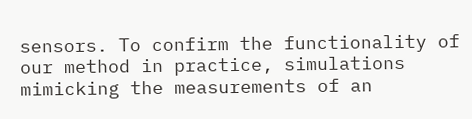sensors. To confirm the functionality of our method in practice, simulations mimicking the measurements of an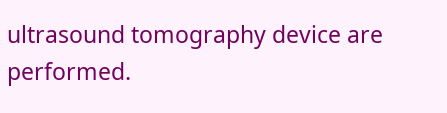ultrasound tomography device are performed.